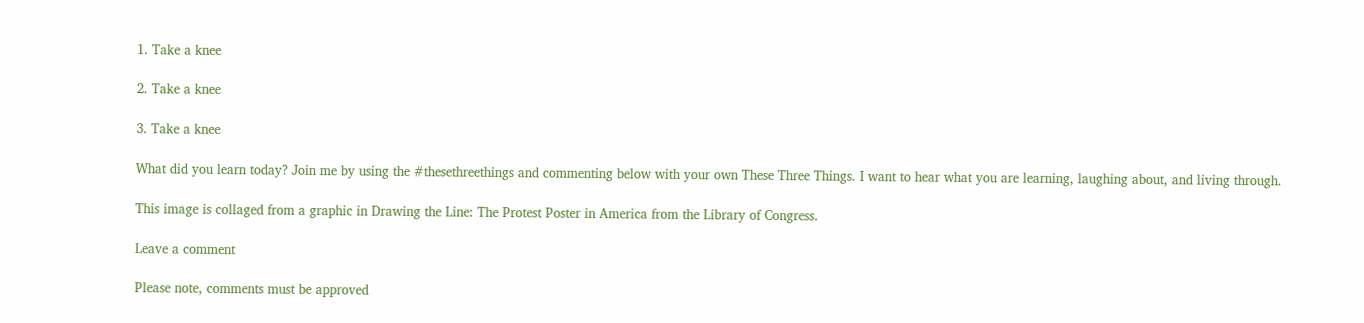1. Take a knee

2. Take a knee

3. Take a knee

What did you learn today? Join me by using the #thesethreethings and commenting below with your own These Three Things. I want to hear what you are learning, laughing about, and living through.

This image is collaged from a graphic in Drawing the Line: The Protest Poster in America from the Library of Congress.

Leave a comment

Please note, comments must be approved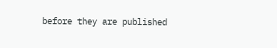before they are published